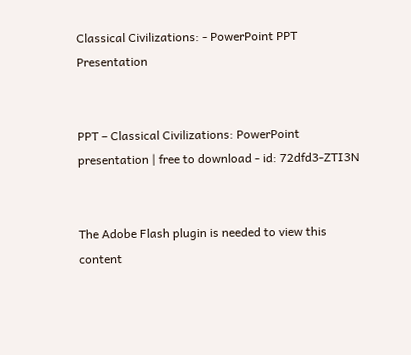Classical Civilizations: - PowerPoint PPT Presentation


PPT – Classical Civilizations: PowerPoint presentation | free to download - id: 72dfd3-ZTI3N


The Adobe Flash plugin is needed to view this content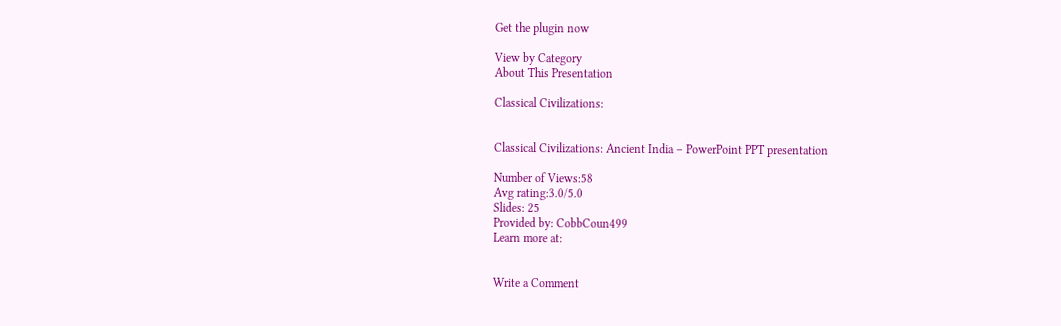Get the plugin now

View by Category
About This Presentation

Classical Civilizations:


Classical Civilizations: Ancient India – PowerPoint PPT presentation

Number of Views:58
Avg rating:3.0/5.0
Slides: 25
Provided by: CobbCoun499
Learn more at:


Write a Comment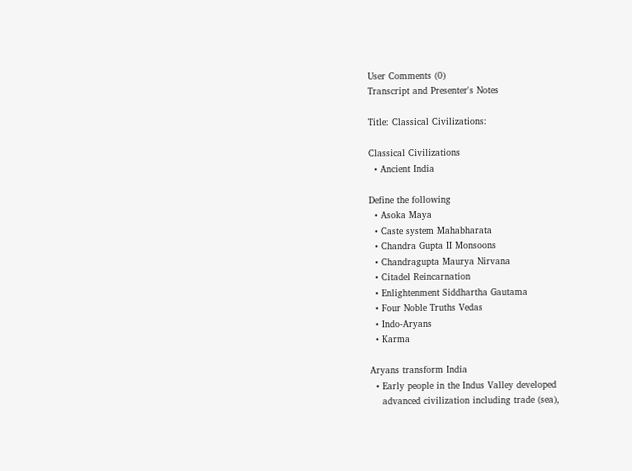User Comments (0)
Transcript and Presenter's Notes

Title: Classical Civilizations:

Classical Civilizations
  • Ancient India

Define the following
  • Asoka Maya
  • Caste system Mahabharata
  • Chandra Gupta II Monsoons
  • Chandragupta Maurya Nirvana
  • Citadel Reincarnation
  • Enlightenment Siddhartha Gautama
  • Four Noble Truths Vedas
  • Indo-Aryans
  • Karma

Aryans transform India
  • Early people in the Indus Valley developed
    advanced civilization including trade (sea),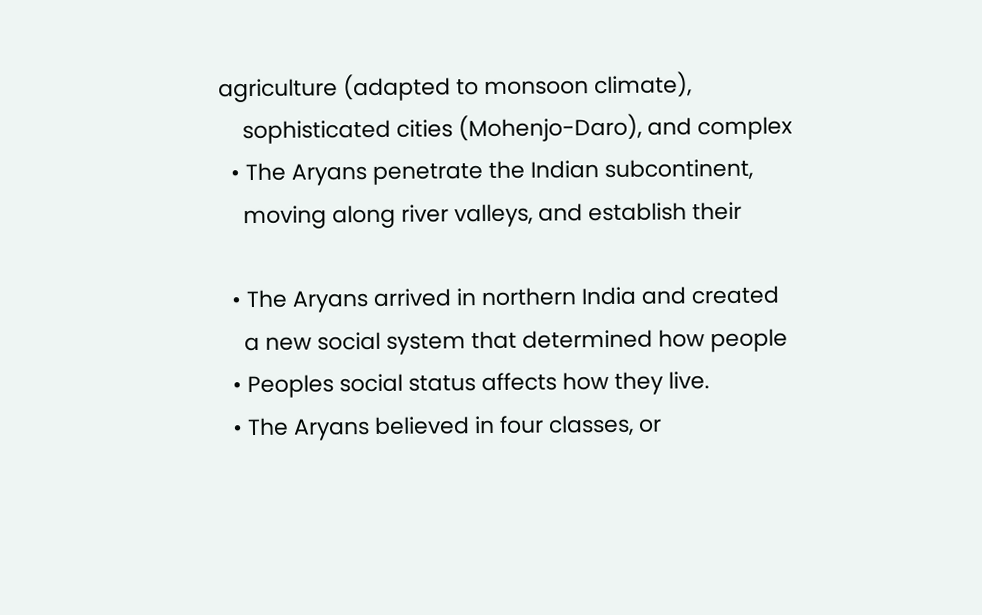agriculture (adapted to monsoon climate),
    sophisticated cities (Mohenjo-Daro), and complex
  • The Aryans penetrate the Indian subcontinent,
    moving along river valleys, and establish their

  • The Aryans arrived in northern India and created
    a new social system that determined how people
  • Peoples social status affects how they live.
  • The Aryans believed in four classes, or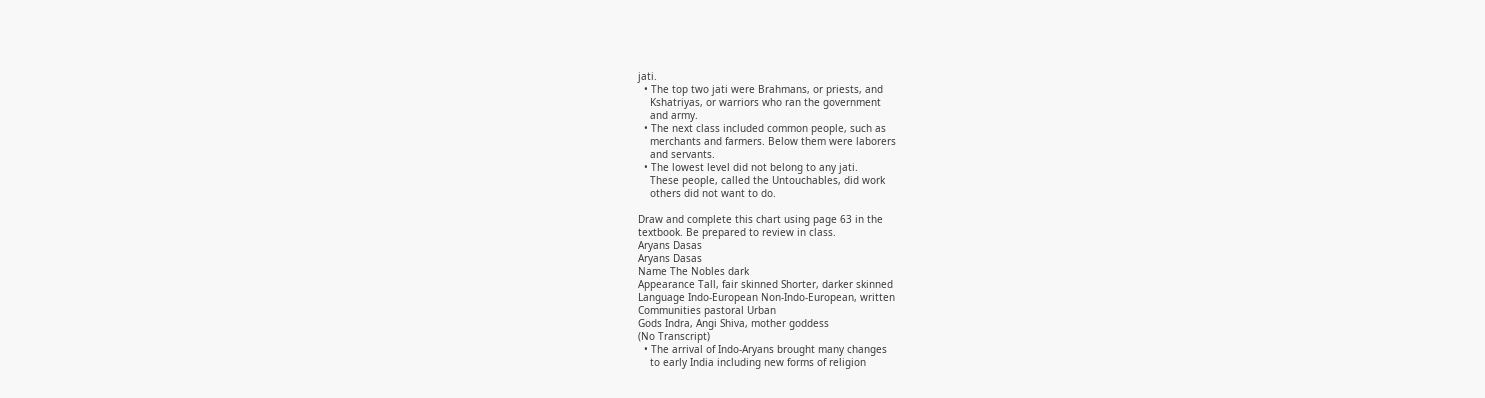jati.
  • The top two jati were Brahmans, or priests, and
    Kshatriyas, or warriors who ran the government
    and army.
  • The next class included common people, such as
    merchants and farmers. Below them were laborers
    and servants.
  • The lowest level did not belong to any jati.
    These people, called the Untouchables, did work
    others did not want to do.

Draw and complete this chart using page 63 in the
textbook. Be prepared to review in class.
Aryans Dasas
Aryans Dasas
Name The Nobles dark
Appearance Tall, fair skinned Shorter, darker skinned
Language Indo-European Non-Indo-European, written
Communities pastoral Urban
Gods Indra, Angi Shiva, mother goddess
(No Transcript)
  • The arrival of Indo-Aryans brought many changes
    to early India including new forms of religion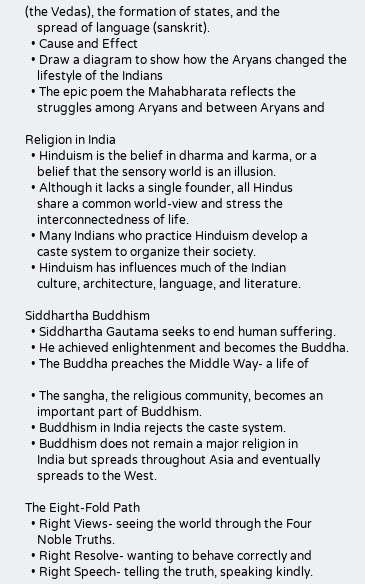(the Vedas), the formation of states, and the
    spread of language (sanskrit).
  • Cause and Effect
  • Draw a diagram to show how the Aryans changed the
    lifestyle of the Indians
  • The epic poem the Mahabharata reflects the
    struggles among Aryans and between Aryans and

Religion in India
  • Hinduism is the belief in dharma and karma, or a
    belief that the sensory world is an illusion.
  • Although it lacks a single founder, all Hindus
    share a common world-view and stress the
    interconnectedness of life.
  • Many Indians who practice Hinduism develop a
    caste system to organize their society.
  • Hinduism has influences much of the Indian
    culture, architecture, language, and literature.

Siddhartha Buddhism
  • Siddhartha Gautama seeks to end human suffering.
  • He achieved enlightenment and becomes the Buddha.
  • The Buddha preaches the Middle Way- a life of

  • The sangha, the religious community, becomes an
    important part of Buddhism.
  • Buddhism in India rejects the caste system.
  • Buddhism does not remain a major religion in
    India but spreads throughout Asia and eventually
    spreads to the West.

The Eight-Fold Path
  • Right Views- seeing the world through the Four
    Noble Truths.
  • Right Resolve- wanting to behave correctly and
  • Right Speech- telling the truth, speaking kindly.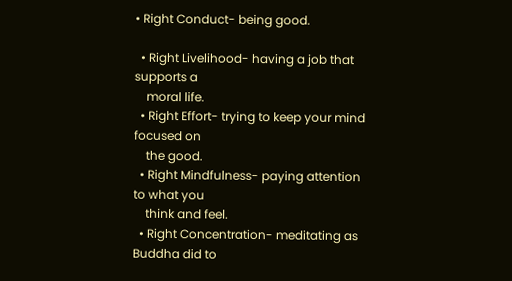• Right Conduct- being good.

  • Right Livelihood- having a job that supports a
    moral life.
  • Right Effort- trying to keep your mind focused on
    the good.
  • Right Mindfulness- paying attention to what you
    think and feel.
  • Right Concentration- meditating as Buddha did to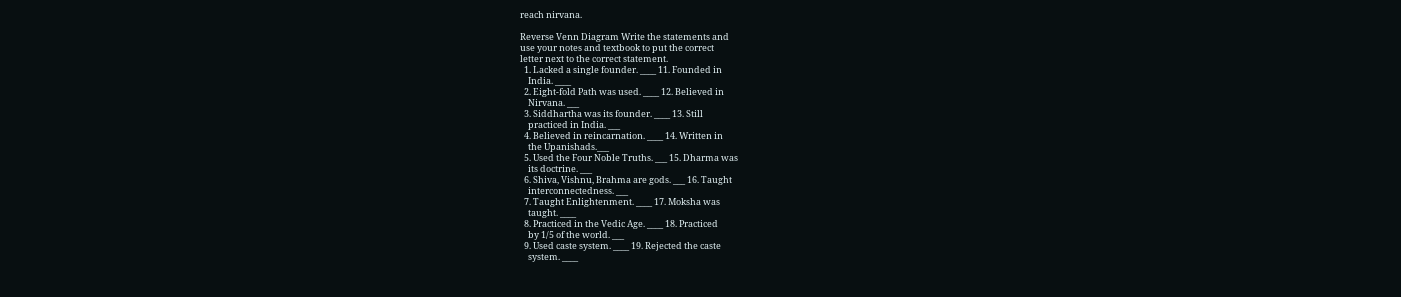reach nirvana.

Reverse Venn Diagram Write the statements and
use your notes and textbook to put the correct
letter next to the correct statement.
  1. Lacked a single founder. ____ 11. Founded in
    India. ____
  2. Eight-fold Path was used. ____ 12. Believed in
    Nirvana. ___
  3. Siddhartha was its founder. ____ 13. Still
    practiced in India. ___
  4. Believed in reincarnation. ____ 14. Written in
    the Upanishads.___
  5. Used the Four Noble Truths. ___ 15. Dharma was
    its doctrine. ___
  6. Shiva, Vishnu, Brahma are gods. ___ 16. Taught
    interconnectedness. ___
  7. Taught Enlightenment. ____ 17. Moksha was
    taught. ____
  8. Practiced in the Vedic Age. ____ 18. Practiced
    by 1/5 of the world. ___
  9. Used caste system. ____ 19. Rejected the caste
    system. ____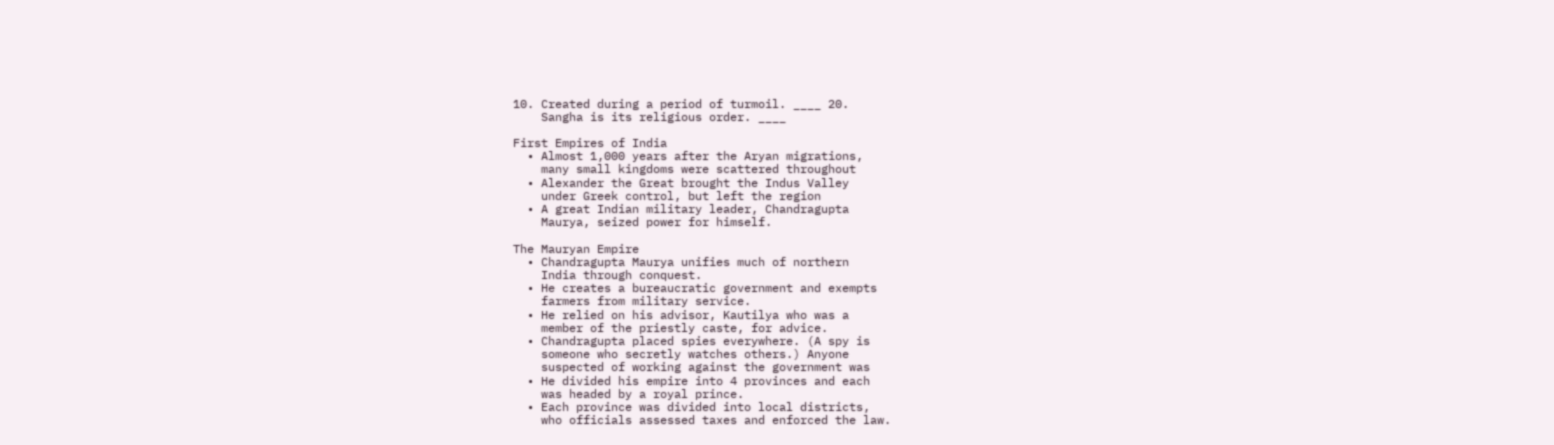10. Created during a period of turmoil. ____ 20.
    Sangha is its religious order. ____

First Empires of India
  • Almost 1,000 years after the Aryan migrations,
    many small kingdoms were scattered throughout
  • Alexander the Great brought the Indus Valley
    under Greek control, but left the region
  • A great Indian military leader, Chandragupta
    Maurya, seized power for himself.

The Mauryan Empire
  • Chandragupta Maurya unifies much of northern
    India through conquest.
  • He creates a bureaucratic government and exempts
    farmers from military service.
  • He relied on his advisor, Kautilya who was a
    member of the priestly caste, for advice.
  • Chandragupta placed spies everywhere. (A spy is
    someone who secretly watches others.) Anyone
    suspected of working against the government was
  • He divided his empire into 4 provinces and each
    was headed by a royal prince.
  • Each province was divided into local districts,
    who officials assessed taxes and enforced the law.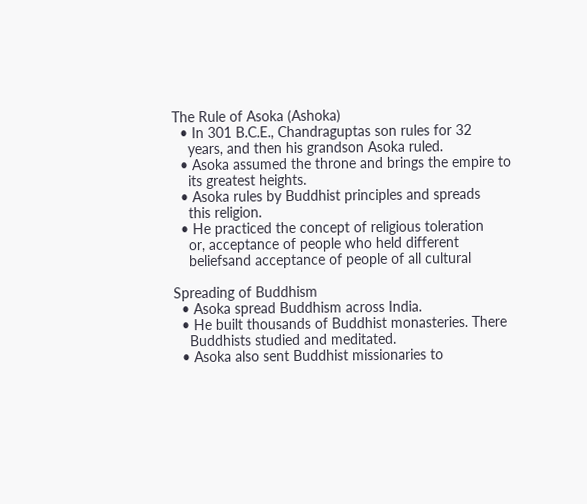The Rule of Asoka (Ashoka)
  • In 301 B.C.E., Chandraguptas son rules for 32
    years, and then his grandson Asoka ruled.
  • Asoka assumed the throne and brings the empire to
    its greatest heights.
  • Asoka rules by Buddhist principles and spreads
    this religion.
  • He practiced the concept of religious toleration
    or, acceptance of people who held different
    beliefsand acceptance of people of all cultural

Spreading of Buddhism
  • Asoka spread Buddhism across India.
  • He built thousands of Buddhist monasteries. There
    Buddhists studied and meditated.
  • Asoka also sent Buddhist missionaries to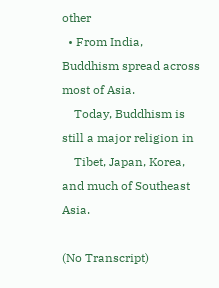other
  • From India, Buddhism spread across most of Asia.
    Today, Buddhism is still a major religion in
    Tibet, Japan, Korea, and much of Southeast Asia.

(No Transcript)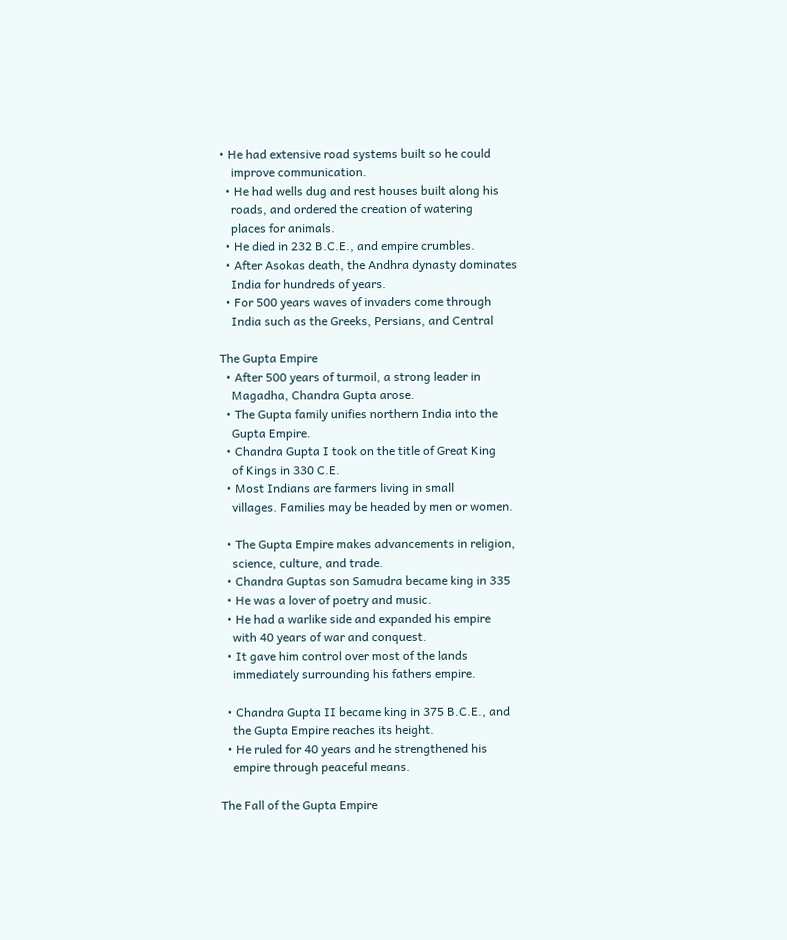• He had extensive road systems built so he could
    improve communication.
  • He had wells dug and rest houses built along his
    roads, and ordered the creation of watering
    places for animals.
  • He died in 232 B.C.E., and empire crumbles.
  • After Asokas death, the Andhra dynasty dominates
    India for hundreds of years.
  • For 500 years waves of invaders come through
    India such as the Greeks, Persians, and Central

The Gupta Empire
  • After 500 years of turmoil, a strong leader in
    Magadha, Chandra Gupta arose.
  • The Gupta family unifies northern India into the
    Gupta Empire.
  • Chandra Gupta I took on the title of Great King
    of Kings in 330 C.E.
  • Most Indians are farmers living in small
    villages. Families may be headed by men or women.

  • The Gupta Empire makes advancements in religion,
    science, culture, and trade.
  • Chandra Guptas son Samudra became king in 335
  • He was a lover of poetry and music.
  • He had a warlike side and expanded his empire
    with 40 years of war and conquest.
  • It gave him control over most of the lands
    immediately surrounding his fathers empire.

  • Chandra Gupta II became king in 375 B.C.E., and
    the Gupta Empire reaches its height.
  • He ruled for 40 years and he strengthened his
    empire through peaceful means.

The Fall of the Gupta Empire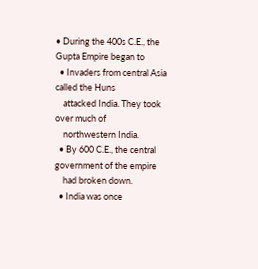• During the 400s C.E., the Gupta Empire began to
  • Invaders from central Asia called the Huns
    attacked India. They took over much of
    northwestern India.
  • By 600 C.E., the central government of the empire
    had broken down.
  • India was once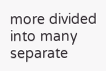more divided into many separate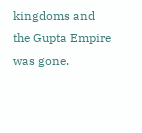kingdoms and the Gupta Empire was gone.